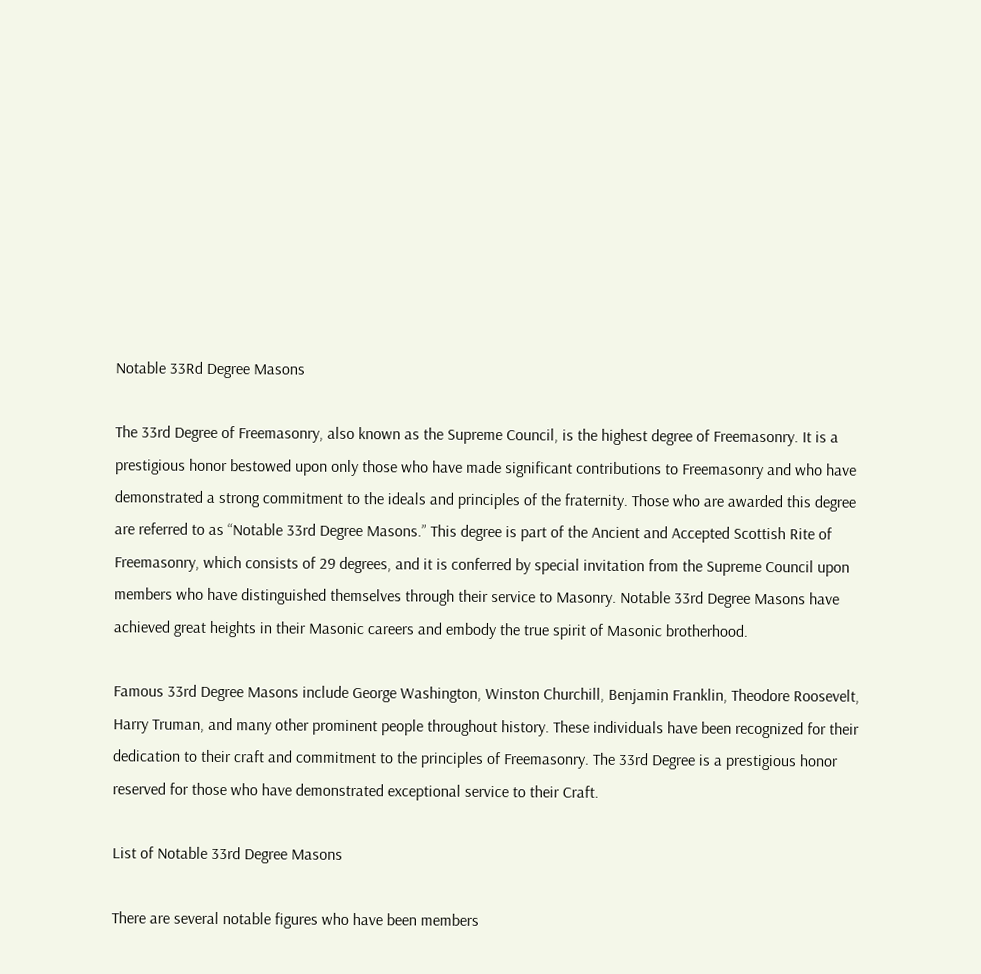Notable 33Rd Degree Masons

The 33rd Degree of Freemasonry, also known as the Supreme Council, is the highest degree of Freemasonry. It is a prestigious honor bestowed upon only those who have made significant contributions to Freemasonry and who have demonstrated a strong commitment to the ideals and principles of the fraternity. Those who are awarded this degree are referred to as “Notable 33rd Degree Masons.” This degree is part of the Ancient and Accepted Scottish Rite of Freemasonry, which consists of 29 degrees, and it is conferred by special invitation from the Supreme Council upon members who have distinguished themselves through their service to Masonry. Notable 33rd Degree Masons have achieved great heights in their Masonic careers and embody the true spirit of Masonic brotherhood.

Famous 33rd Degree Masons include George Washington, Winston Churchill, Benjamin Franklin, Theodore Roosevelt, Harry Truman, and many other prominent people throughout history. These individuals have been recognized for their dedication to their craft and commitment to the principles of Freemasonry. The 33rd Degree is a prestigious honor reserved for those who have demonstrated exceptional service to their Craft.

List of Notable 33rd Degree Masons

There are several notable figures who have been members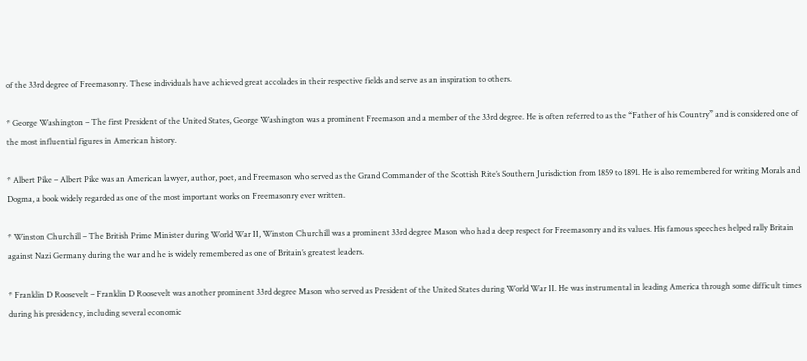of the 33rd degree of Freemasonry. These individuals have achieved great accolades in their respective fields and serve as an inspiration to others.

* George Washington – The first President of the United States, George Washington was a prominent Freemason and a member of the 33rd degree. He is often referred to as the “Father of his Country” and is considered one of the most influential figures in American history.

* Albert Pike – Albert Pike was an American lawyer, author, poet, and Freemason who served as the Grand Commander of the Scottish Rite’s Southern Jurisdiction from 1859 to 1891. He is also remembered for writing Morals and Dogma, a book widely regarded as one of the most important works on Freemasonry ever written.

* Winston Churchill – The British Prime Minister during World War II, Winston Churchill was a prominent 33rd degree Mason who had a deep respect for Freemasonry and its values. His famous speeches helped rally Britain against Nazi Germany during the war and he is widely remembered as one of Britain’s greatest leaders.

* Franklin D Roosevelt – Franklin D Roosevelt was another prominent 33rd degree Mason who served as President of the United States during World War II. He was instrumental in leading America through some difficult times during his presidency, including several economic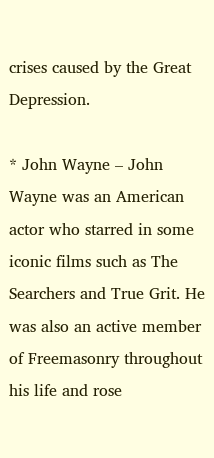crises caused by the Great Depression.

* John Wayne – John Wayne was an American actor who starred in some iconic films such as The Searchers and True Grit. He was also an active member of Freemasonry throughout his life and rose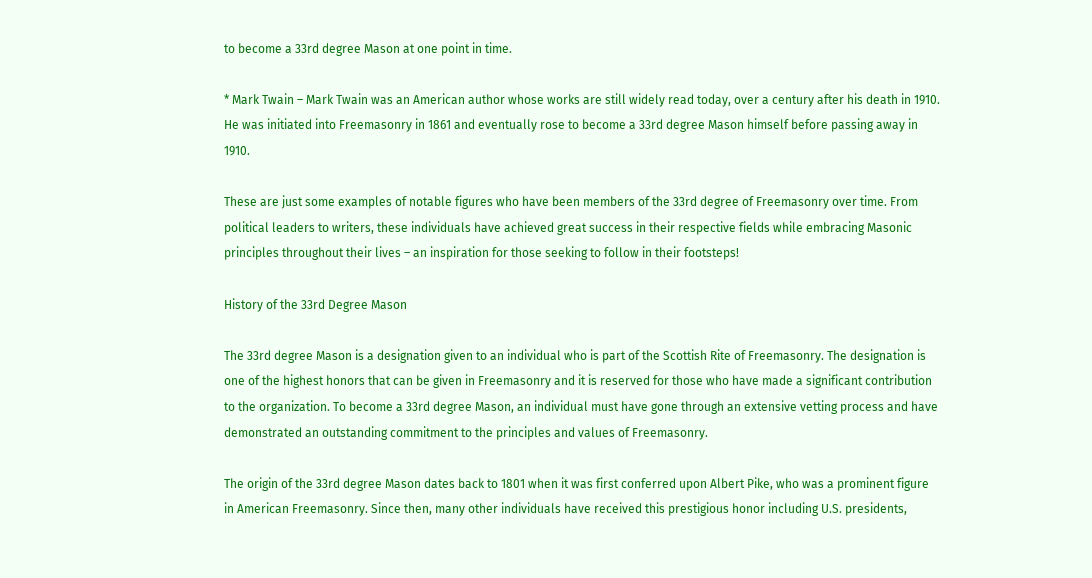to become a 33rd degree Mason at one point in time.

* Mark Twain – Mark Twain was an American author whose works are still widely read today, over a century after his death in 1910. He was initiated into Freemasonry in 1861 and eventually rose to become a 33rd degree Mason himself before passing away in 1910.

These are just some examples of notable figures who have been members of the 33rd degree of Freemasonry over time. From political leaders to writers, these individuals have achieved great success in their respective fields while embracing Masonic principles throughout their lives – an inspiration for those seeking to follow in their footsteps!

History of the 33rd Degree Mason

The 33rd degree Mason is a designation given to an individual who is part of the Scottish Rite of Freemasonry. The designation is one of the highest honors that can be given in Freemasonry and it is reserved for those who have made a significant contribution to the organization. To become a 33rd degree Mason, an individual must have gone through an extensive vetting process and have demonstrated an outstanding commitment to the principles and values of Freemasonry.

The origin of the 33rd degree Mason dates back to 1801 when it was first conferred upon Albert Pike, who was a prominent figure in American Freemasonry. Since then, many other individuals have received this prestigious honor including U.S. presidents,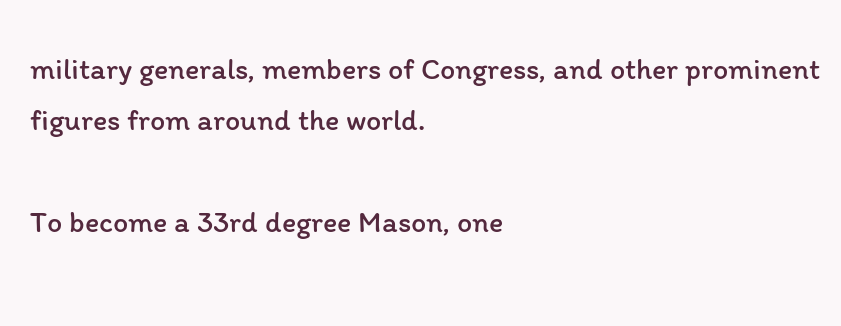military generals, members of Congress, and other prominent figures from around the world.

To become a 33rd degree Mason, one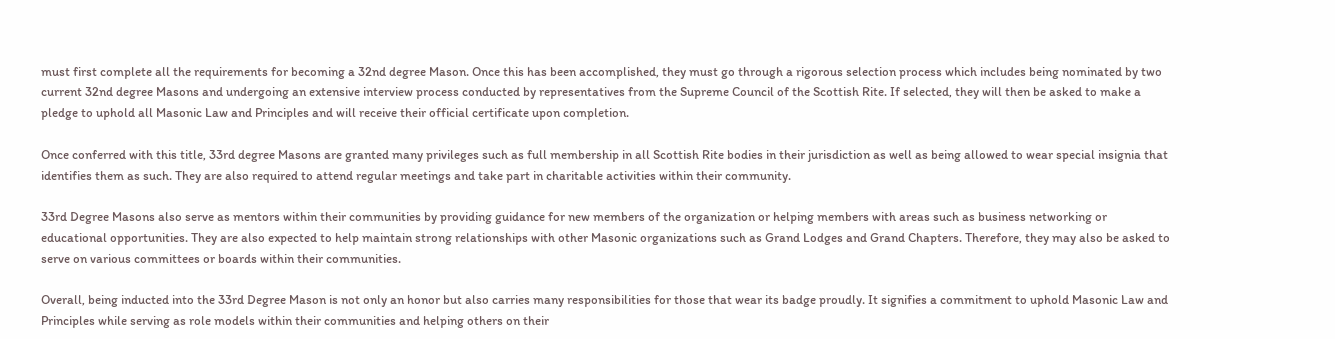must first complete all the requirements for becoming a 32nd degree Mason. Once this has been accomplished, they must go through a rigorous selection process which includes being nominated by two current 32nd degree Masons and undergoing an extensive interview process conducted by representatives from the Supreme Council of the Scottish Rite. If selected, they will then be asked to make a pledge to uphold all Masonic Law and Principles and will receive their official certificate upon completion.

Once conferred with this title, 33rd degree Masons are granted many privileges such as full membership in all Scottish Rite bodies in their jurisdiction as well as being allowed to wear special insignia that identifies them as such. They are also required to attend regular meetings and take part in charitable activities within their community.

33rd Degree Masons also serve as mentors within their communities by providing guidance for new members of the organization or helping members with areas such as business networking or educational opportunities. They are also expected to help maintain strong relationships with other Masonic organizations such as Grand Lodges and Grand Chapters. Therefore, they may also be asked to serve on various committees or boards within their communities.

Overall, being inducted into the 33rd Degree Mason is not only an honor but also carries many responsibilities for those that wear its badge proudly. It signifies a commitment to uphold Masonic Law and Principles while serving as role models within their communities and helping others on their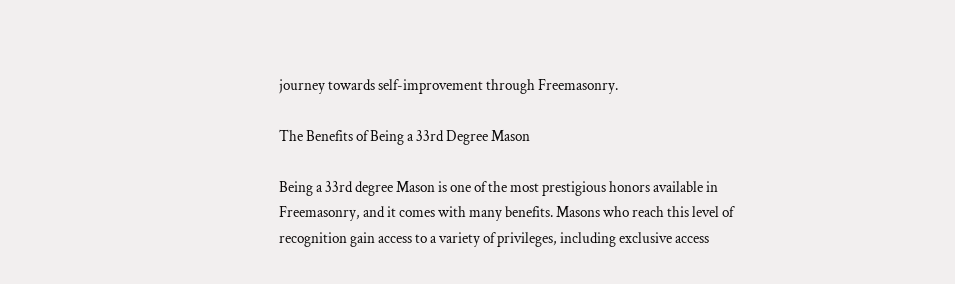journey towards self-improvement through Freemasonry.

The Benefits of Being a 33rd Degree Mason

Being a 33rd degree Mason is one of the most prestigious honors available in Freemasonry, and it comes with many benefits. Masons who reach this level of recognition gain access to a variety of privileges, including exclusive access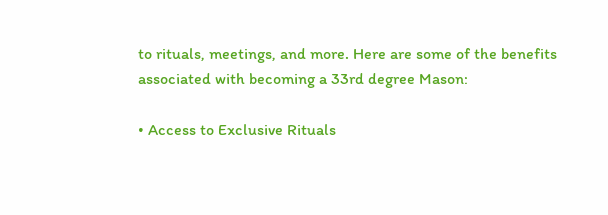to rituals, meetings, and more. Here are some of the benefits associated with becoming a 33rd degree Mason:

• Access to Exclusive Rituals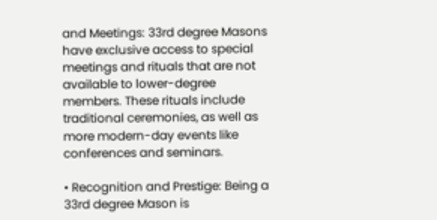and Meetings: 33rd degree Masons have exclusive access to special meetings and rituals that are not available to lower-degree members. These rituals include traditional ceremonies, as well as more modern-day events like conferences and seminars.

• Recognition and Prestige: Being a 33rd degree Mason is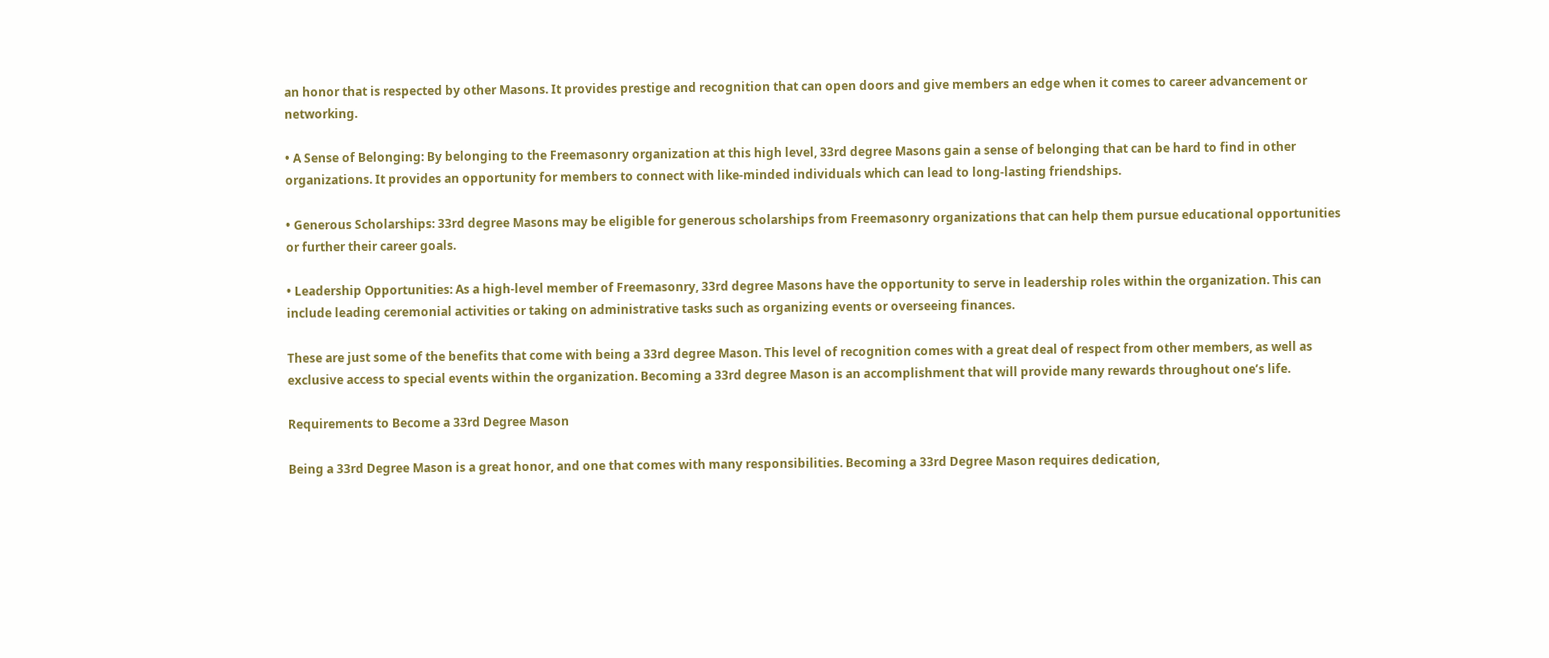an honor that is respected by other Masons. It provides prestige and recognition that can open doors and give members an edge when it comes to career advancement or networking.

• A Sense of Belonging: By belonging to the Freemasonry organization at this high level, 33rd degree Masons gain a sense of belonging that can be hard to find in other organizations. It provides an opportunity for members to connect with like-minded individuals which can lead to long-lasting friendships.

• Generous Scholarships: 33rd degree Masons may be eligible for generous scholarships from Freemasonry organizations that can help them pursue educational opportunities or further their career goals.

• Leadership Opportunities: As a high-level member of Freemasonry, 33rd degree Masons have the opportunity to serve in leadership roles within the organization. This can include leading ceremonial activities or taking on administrative tasks such as organizing events or overseeing finances.

These are just some of the benefits that come with being a 33rd degree Mason. This level of recognition comes with a great deal of respect from other members, as well as exclusive access to special events within the organization. Becoming a 33rd degree Mason is an accomplishment that will provide many rewards throughout one’s life.

Requirements to Become a 33rd Degree Mason

Being a 33rd Degree Mason is a great honor, and one that comes with many responsibilities. Becoming a 33rd Degree Mason requires dedication,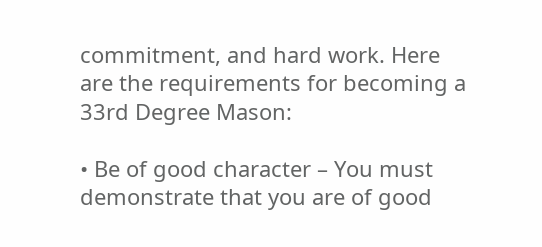commitment, and hard work. Here are the requirements for becoming a 33rd Degree Mason:

• Be of good character – You must demonstrate that you are of good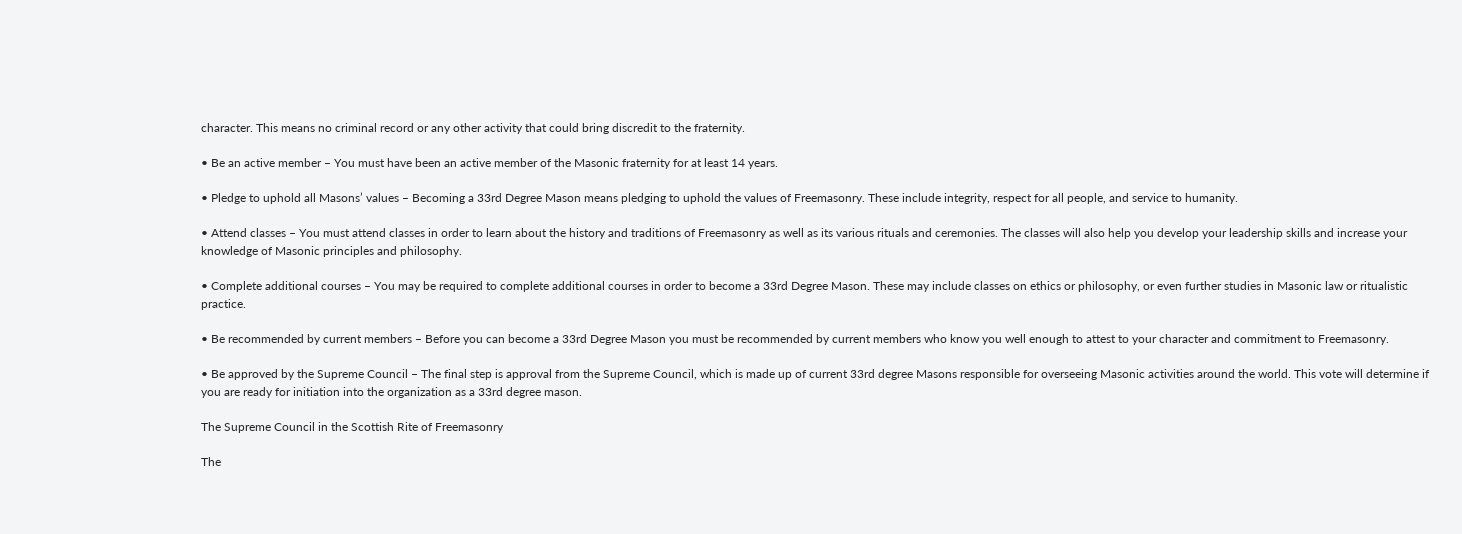character. This means no criminal record or any other activity that could bring discredit to the fraternity.

• Be an active member – You must have been an active member of the Masonic fraternity for at least 14 years.

• Pledge to uphold all Masons’ values – Becoming a 33rd Degree Mason means pledging to uphold the values of Freemasonry. These include integrity, respect for all people, and service to humanity.

• Attend classes – You must attend classes in order to learn about the history and traditions of Freemasonry as well as its various rituals and ceremonies. The classes will also help you develop your leadership skills and increase your knowledge of Masonic principles and philosophy.

• Complete additional courses – You may be required to complete additional courses in order to become a 33rd Degree Mason. These may include classes on ethics or philosophy, or even further studies in Masonic law or ritualistic practice.

• Be recommended by current members – Before you can become a 33rd Degree Mason you must be recommended by current members who know you well enough to attest to your character and commitment to Freemasonry.

• Be approved by the Supreme Council – The final step is approval from the Supreme Council, which is made up of current 33rd degree Masons responsible for overseeing Masonic activities around the world. This vote will determine if you are ready for initiation into the organization as a 33rd degree mason.

The Supreme Council in the Scottish Rite of Freemasonry

The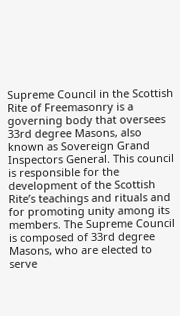Supreme Council in the Scottish Rite of Freemasonry is a governing body that oversees 33rd degree Masons, also known as Sovereign Grand Inspectors General. This council is responsible for the development of the Scottish Rite’s teachings and rituals and for promoting unity among its members. The Supreme Council is composed of 33rd degree Masons, who are elected to serve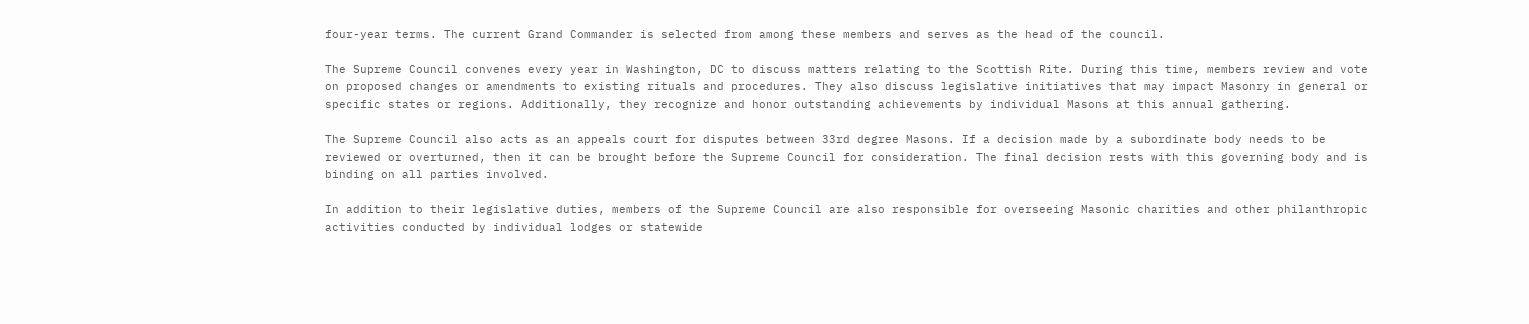four-year terms. The current Grand Commander is selected from among these members and serves as the head of the council.

The Supreme Council convenes every year in Washington, DC to discuss matters relating to the Scottish Rite. During this time, members review and vote on proposed changes or amendments to existing rituals and procedures. They also discuss legislative initiatives that may impact Masonry in general or specific states or regions. Additionally, they recognize and honor outstanding achievements by individual Masons at this annual gathering.

The Supreme Council also acts as an appeals court for disputes between 33rd degree Masons. If a decision made by a subordinate body needs to be reviewed or overturned, then it can be brought before the Supreme Council for consideration. The final decision rests with this governing body and is binding on all parties involved.

In addition to their legislative duties, members of the Supreme Council are also responsible for overseeing Masonic charities and other philanthropic activities conducted by individual lodges or statewide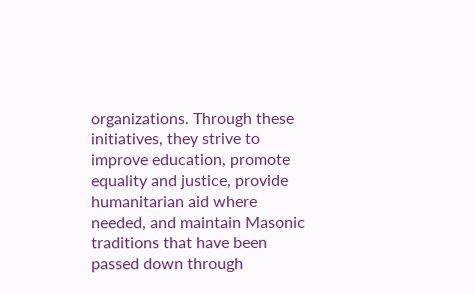organizations. Through these initiatives, they strive to improve education, promote equality and justice, provide humanitarian aid where needed, and maintain Masonic traditions that have been passed down through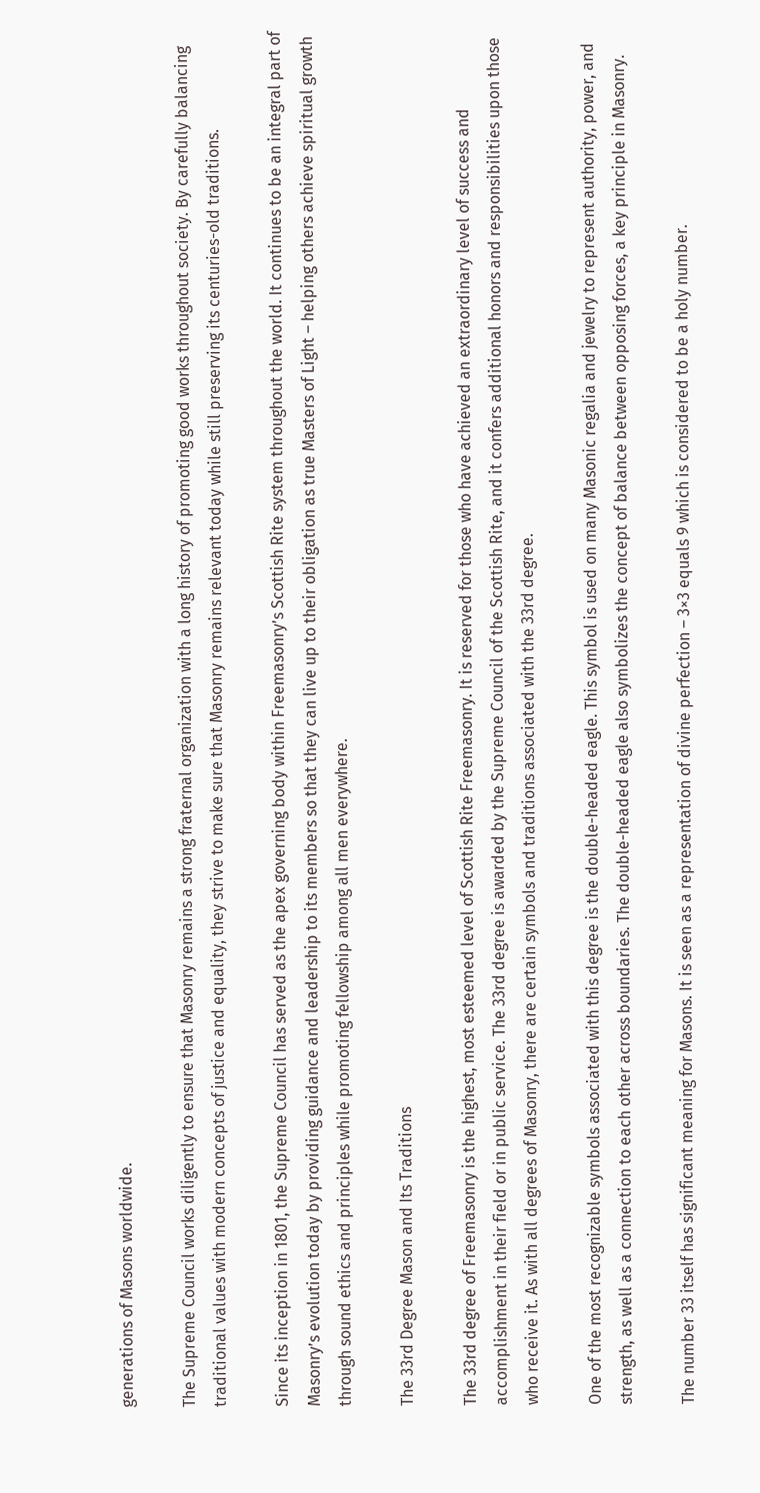generations of Masons worldwide.

The Supreme Council works diligently to ensure that Masonry remains a strong fraternal organization with a long history of promoting good works throughout society. By carefully balancing traditional values with modern concepts of justice and equality, they strive to make sure that Masonry remains relevant today while still preserving its centuries-old traditions.

Since its inception in 1801, the Supreme Council has served as the apex governing body within Freemasonry’s Scottish Rite system throughout the world. It continues to be an integral part of Masonry’s evolution today by providing guidance and leadership to its members so that they can live up to their obligation as true Masters of Light – helping others achieve spiritual growth through sound ethics and principles while promoting fellowship among all men everywhere.

The 33rd Degree Mason and Its Traditions

The 33rd degree of Freemasonry is the highest, most esteemed level of Scottish Rite Freemasonry. It is reserved for those who have achieved an extraordinary level of success and accomplishment in their field or in public service. The 33rd degree is awarded by the Supreme Council of the Scottish Rite, and it confers additional honors and responsibilities upon those who receive it. As with all degrees of Masonry, there are certain symbols and traditions associated with the 33rd degree.

One of the most recognizable symbols associated with this degree is the double-headed eagle. This symbol is used on many Masonic regalia and jewelry to represent authority, power, and strength, as well as a connection to each other across boundaries. The double-headed eagle also symbolizes the concept of balance between opposing forces, a key principle in Masonry.

The number 33 itself has significant meaning for Masons. It is seen as a representation of divine perfection – 3×3 equals 9 which is considered to be a holy number.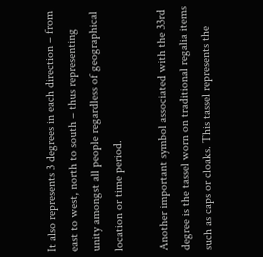It also represents 3 degrees in each direction – from east to west, north to south – thus representing unity amongst all people regardless of geographical location or time period.

Another important symbol associated with the 33rd degree is the tassel worn on traditional regalia items such as caps or cloaks. This tassel represents the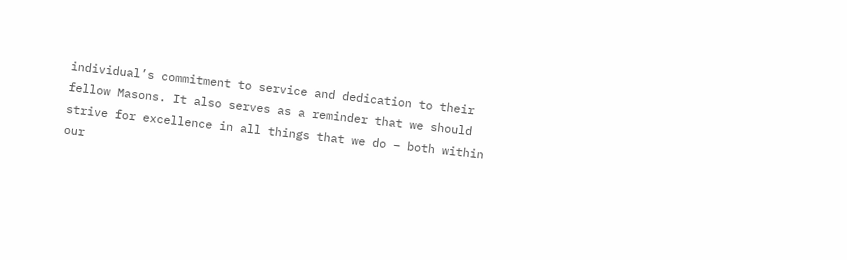individual’s commitment to service and dedication to their fellow Masons. It also serves as a reminder that we should strive for excellence in all things that we do – both within our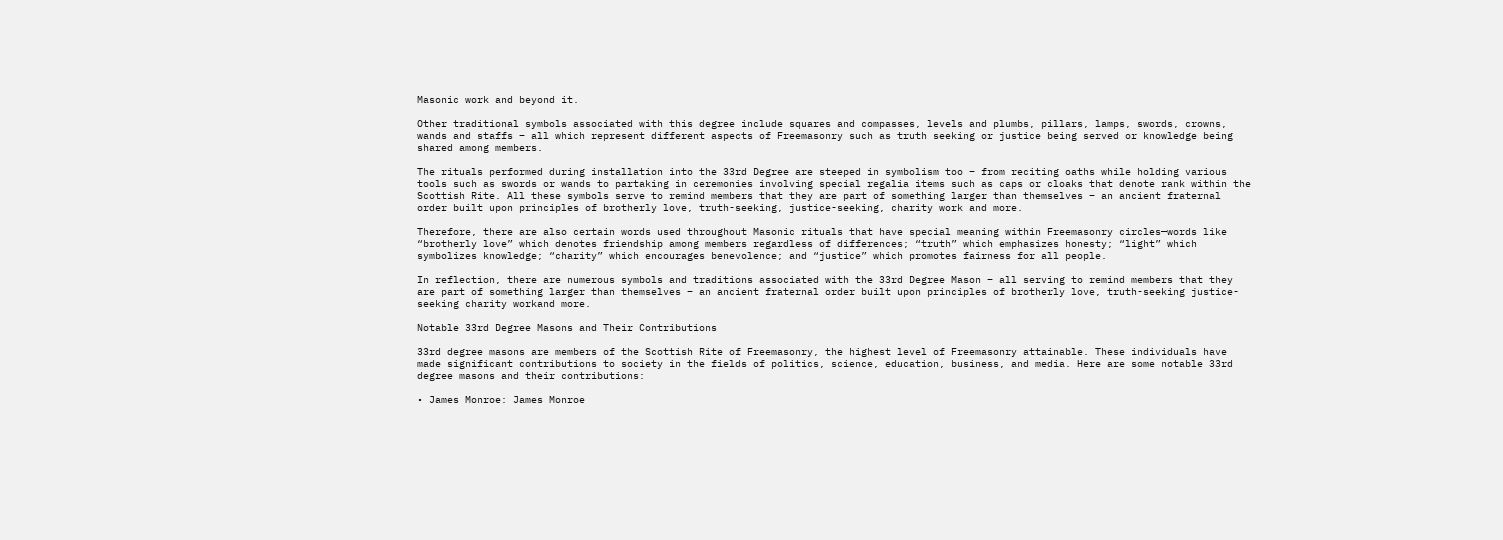Masonic work and beyond it.

Other traditional symbols associated with this degree include squares and compasses, levels and plumbs, pillars, lamps, swords, crowns, wands and staffs – all which represent different aspects of Freemasonry such as truth seeking or justice being served or knowledge being shared among members.

The rituals performed during installation into the 33rd Degree are steeped in symbolism too – from reciting oaths while holding various tools such as swords or wands to partaking in ceremonies involving special regalia items such as caps or cloaks that denote rank within the Scottish Rite. All these symbols serve to remind members that they are part of something larger than themselves – an ancient fraternal order built upon principles of brotherly love, truth-seeking, justice-seeking, charity work and more.

Therefore, there are also certain words used throughout Masonic rituals that have special meaning within Freemasonry circles—words like “brotherly love” which denotes friendship among members regardless of differences; “truth” which emphasizes honesty; “light” which symbolizes knowledge; “charity” which encourages benevolence; and “justice” which promotes fairness for all people.

In reflection, there are numerous symbols and traditions associated with the 33rd Degree Mason – all serving to remind members that they are part of something larger than themselves – an ancient fraternal order built upon principles of brotherly love, truth-seeking justice-seeking charity workand more.

Notable 33rd Degree Masons and Their Contributions

33rd degree masons are members of the Scottish Rite of Freemasonry, the highest level of Freemasonry attainable. These individuals have made significant contributions to society in the fields of politics, science, education, business, and media. Here are some notable 33rd degree masons and their contributions:

• James Monroe: James Monroe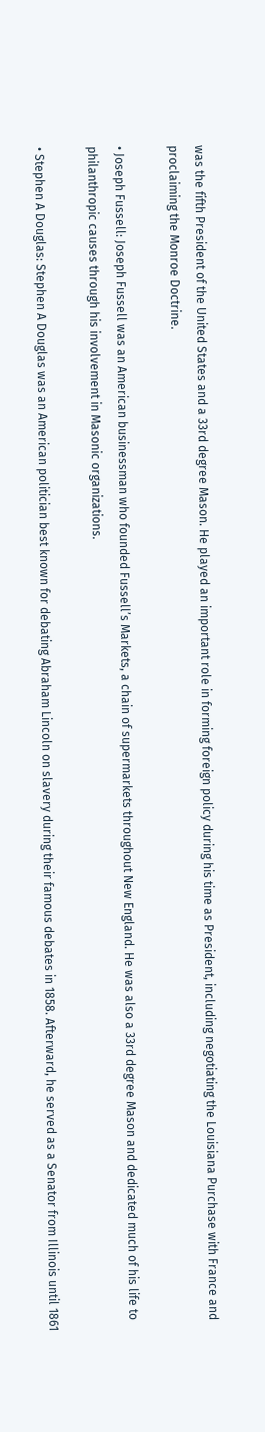was the fifth President of the United States and a 33rd degree Mason. He played an important role in forming foreign policy during his time as President, including negotiating the Louisiana Purchase with France and proclaiming the Monroe Doctrine.

• Joseph Fussell: Joseph Fussell was an American businessman who founded Fussell’s Markets, a chain of supermarkets throughout New England. He was also a 33rd degree Mason and dedicated much of his life to philanthropic causes through his involvement in Masonic organizations.

• Stephen A Douglas: Stephen A Douglas was an American politician best known for debating Abraham Lincoln on slavery during their famous debates in 1858. Afterward, he served as a Senator from Illinois until 1861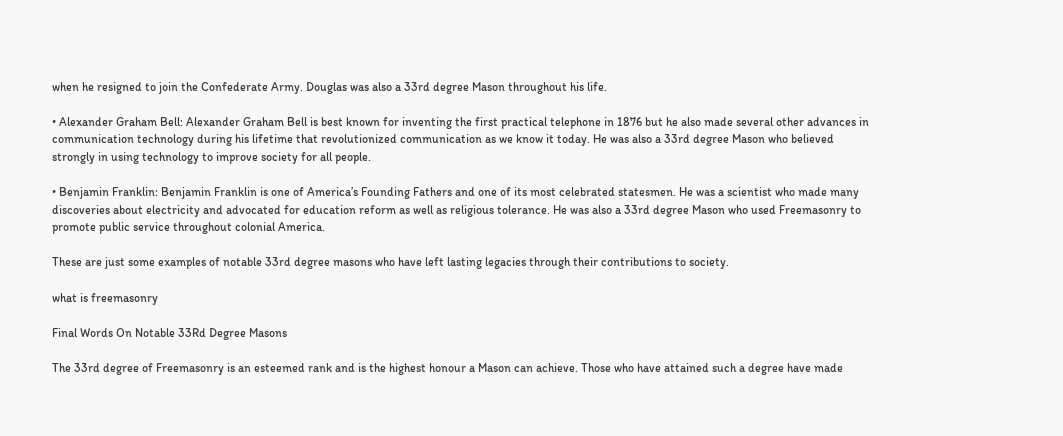when he resigned to join the Confederate Army. Douglas was also a 33rd degree Mason throughout his life.

• Alexander Graham Bell: Alexander Graham Bell is best known for inventing the first practical telephone in 1876 but he also made several other advances in communication technology during his lifetime that revolutionized communication as we know it today. He was also a 33rd degree Mason who believed strongly in using technology to improve society for all people.

• Benjamin Franklin: Benjamin Franklin is one of America’s Founding Fathers and one of its most celebrated statesmen. He was a scientist who made many discoveries about electricity and advocated for education reform as well as religious tolerance. He was also a 33rd degree Mason who used Freemasonry to promote public service throughout colonial America.

These are just some examples of notable 33rd degree masons who have left lasting legacies through their contributions to society.

what is freemasonry

Final Words On Notable 33Rd Degree Masons

The 33rd degree of Freemasonry is an esteemed rank and is the highest honour a Mason can achieve. Those who have attained such a degree have made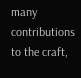many contributions to the craft,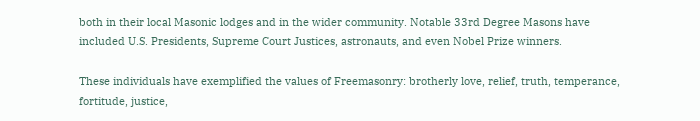both in their local Masonic lodges and in the wider community. Notable 33rd Degree Masons have included U.S. Presidents, Supreme Court Justices, astronauts, and even Nobel Prize winners.

These individuals have exemplified the values of Freemasonry: brotherly love, relief, truth, temperance, fortitude, justice,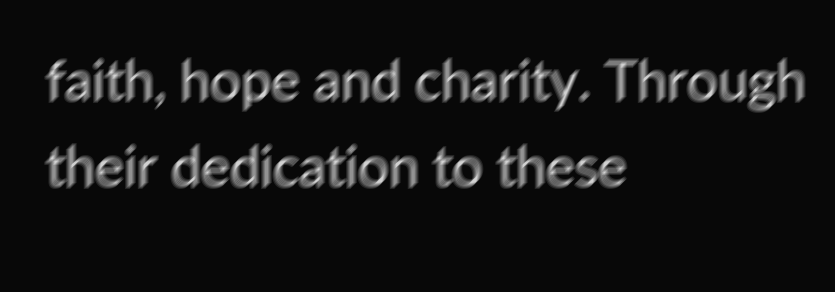faith, hope and charity. Through their dedication to these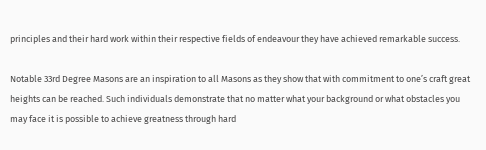principles and their hard work within their respective fields of endeavour they have achieved remarkable success.

Notable 33rd Degree Masons are an inspiration to all Masons as they show that with commitment to one’s craft great heights can be reached. Such individuals demonstrate that no matter what your background or what obstacles you may face it is possible to achieve greatness through hard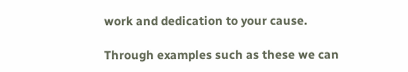work and dedication to your cause.

Through examples such as these we can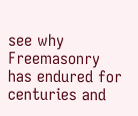see why Freemasonry has endured for centuries and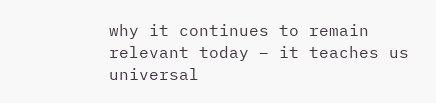why it continues to remain relevant today – it teaches us universal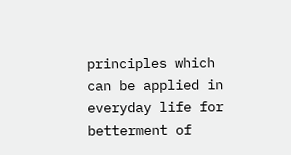principles which can be applied in everyday life for betterment of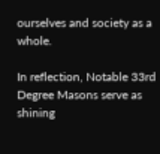ourselves and society as a whole.

In reflection, Notable 33rd Degree Masons serve as shining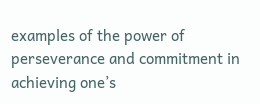examples of the power of perseverance and commitment in achieving one’s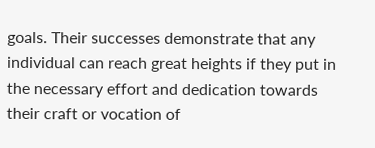goals. Their successes demonstrate that any individual can reach great heights if they put in the necessary effort and dedication towards their craft or vocation of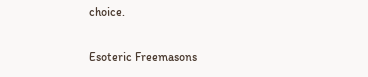choice.

Esoteric Freemasons